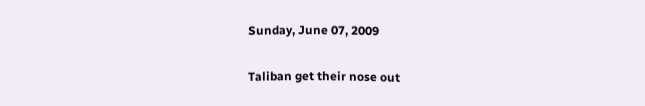Sunday, June 07, 2009

Taliban get their nose out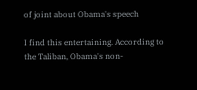of joint about Obama's speech

I find this entertaining. According to the Taliban, Obama's non-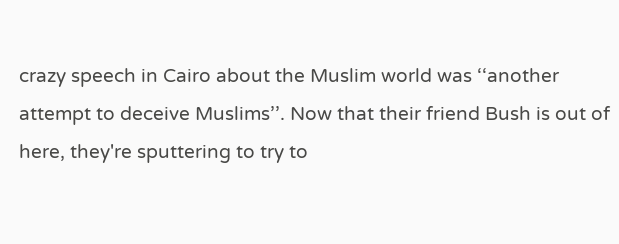crazy speech in Cairo about the Muslim world was ‘‘another attempt to deceive Muslims’’. Now that their friend Bush is out of here, they're sputtering to try to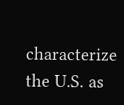characterize the U.S. as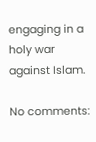engaging in a holy war against Islam.

No comments: